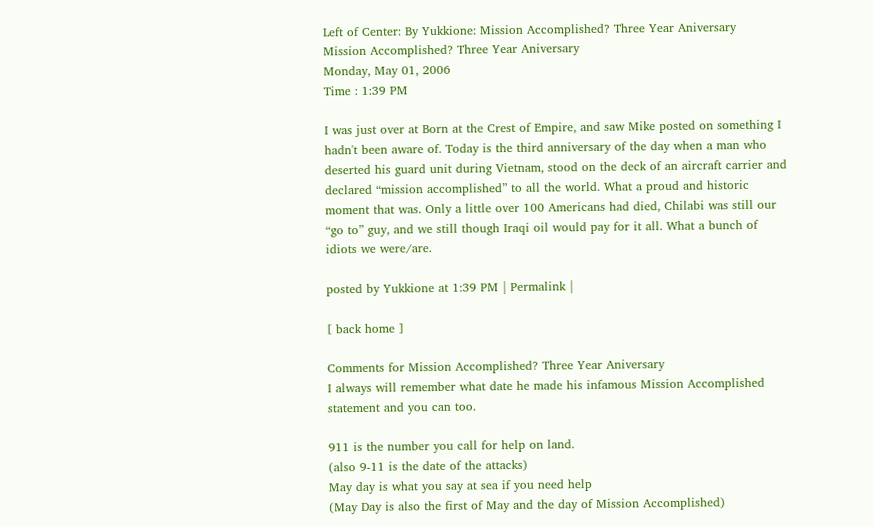Left of Center: By Yukkione: Mission Accomplished? Three Year Aniversary
Mission Accomplished? Three Year Aniversary
Monday, May 01, 2006
Time : 1:39 PM

I was just over at Born at the Crest of Empire, and saw Mike posted on something I hadn't been aware of. Today is the third anniversary of the day when a man who deserted his guard unit during Vietnam, stood on the deck of an aircraft carrier and declared “mission accomplished” to all the world. What a proud and historic moment that was. Only a little over 100 Americans had died, Chilabi was still our “go to” guy, and we still though Iraqi oil would pay for it all. What a bunch of idiots we were/are.

posted by Yukkione at 1:39 PM | Permalink |

[ back home ]

Comments for Mission Accomplished? Three Year Aniversary
I always will remember what date he made his infamous Mission Accomplished statement and you can too.

911 is the number you call for help on land.
(also 9-11 is the date of the attacks)
May day is what you say at sea if you need help
(May Day is also the first of May and the day of Mission Accomplished)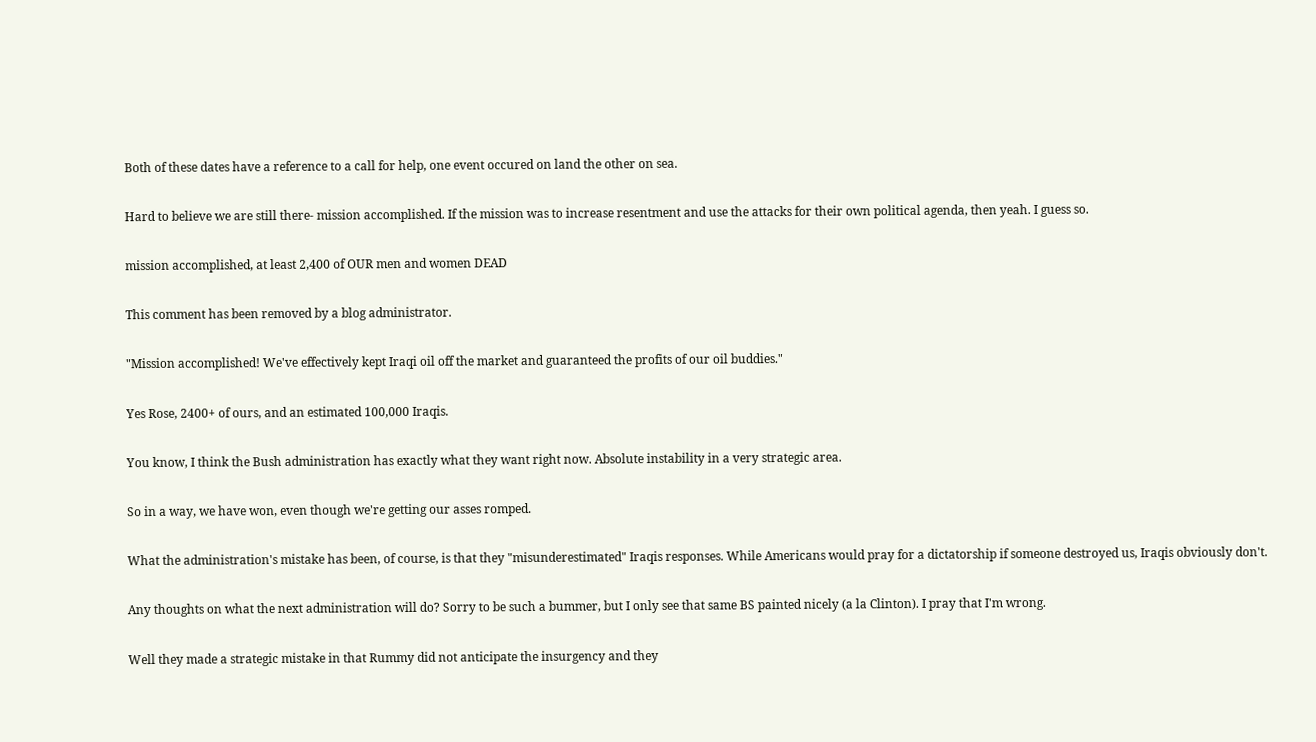Both of these dates have a reference to a call for help, one event occured on land the other on sea.

Hard to believe we are still there- mission accomplished. If the mission was to increase resentment and use the attacks for their own political agenda, then yeah. I guess so.

mission accomplished, at least 2,400 of OUR men and women DEAD

This comment has been removed by a blog administrator.

"Mission accomplished! We've effectively kept Iraqi oil off the market and guaranteed the profits of our oil buddies."

Yes Rose, 2400+ of ours, and an estimated 100,000 Iraqis.

You know, I think the Bush administration has exactly what they want right now. Absolute instability in a very strategic area.

So in a way, we have won, even though we're getting our asses romped.

What the administration's mistake has been, of course, is that they "misunderestimated" Iraqis responses. While Americans would pray for a dictatorship if someone destroyed us, Iraqis obviously don't.

Any thoughts on what the next administration will do? Sorry to be such a bummer, but I only see that same BS painted nicely (a la Clinton). I pray that I'm wrong.

Well they made a strategic mistake in that Rummy did not anticipate the insurgency and they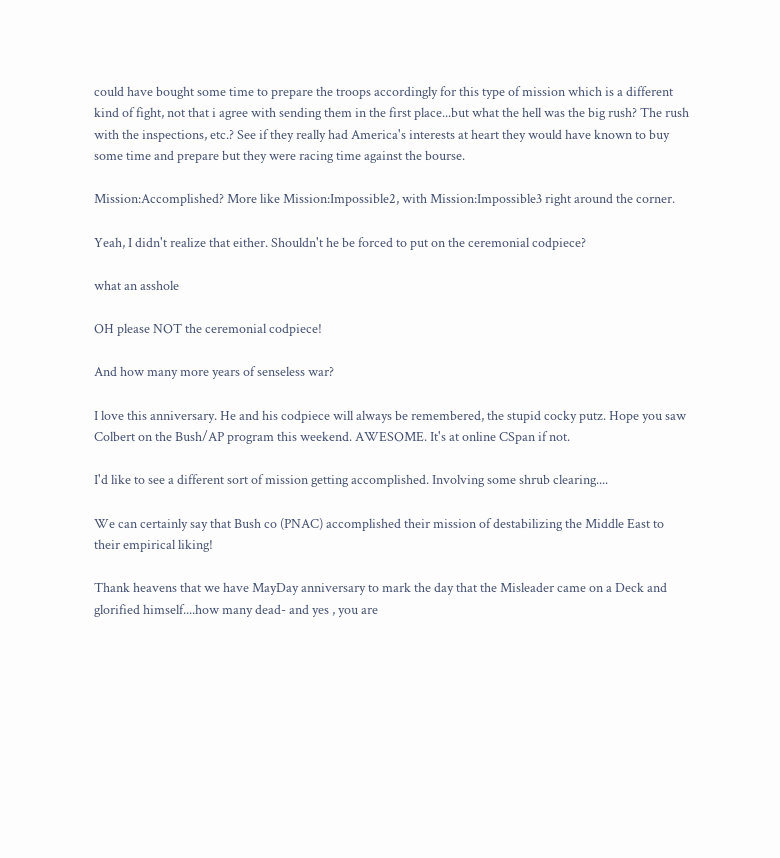could have bought some time to prepare the troops accordingly for this type of mission which is a different kind of fight, not that i agree with sending them in the first place...but what the hell was the big rush? The rush with the inspections, etc.? See if they really had America's interests at heart they would have known to buy some time and prepare but they were racing time against the bourse.

Mission:Accomplished? More like Mission:Impossible2, with Mission:Impossible3 right around the corner.

Yeah, I didn't realize that either. Shouldn't he be forced to put on the ceremonial codpiece?

what an asshole

OH please NOT the ceremonial codpiece!

And how many more years of senseless war?

I love this anniversary. He and his codpiece will always be remembered, the stupid cocky putz. Hope you saw Colbert on the Bush/AP program this weekend. AWESOME. It's at online CSpan if not.

I'd like to see a different sort of mission getting accomplished. Involving some shrub clearing....

We can certainly say that Bush co (PNAC) accomplished their mission of destabilizing the Middle East to their empirical liking!

Thank heavens that we have MayDay anniversary to mark the day that the Misleader came on a Deck and glorified himself....how many dead- and yes , you are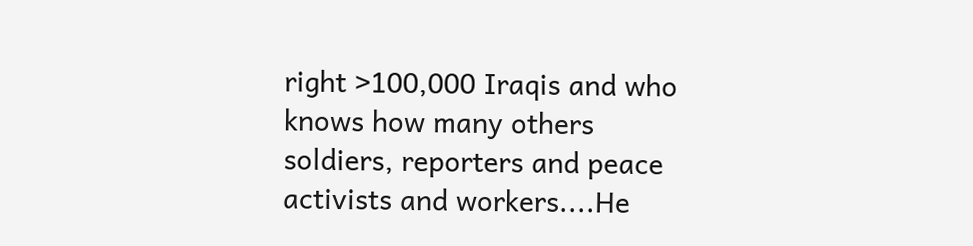right >100,000 Iraqis and who knows how many others soldiers, reporters and peace activists and workers....He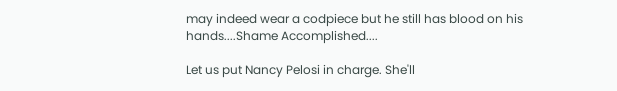may indeed wear a codpiece but he still has blood on his hands....Shame Accomplished....

Let us put Nancy Pelosi in charge. She'll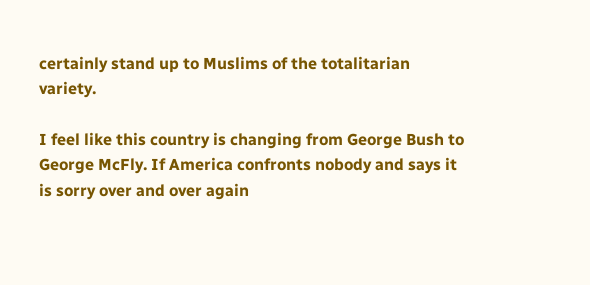certainly stand up to Muslims of the totalitarian variety.

I feel like this country is changing from George Bush to George McFly. If America confronts nobody and says it is sorry over and over again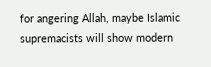for angering Allah, maybe Islamic supremacists will show modern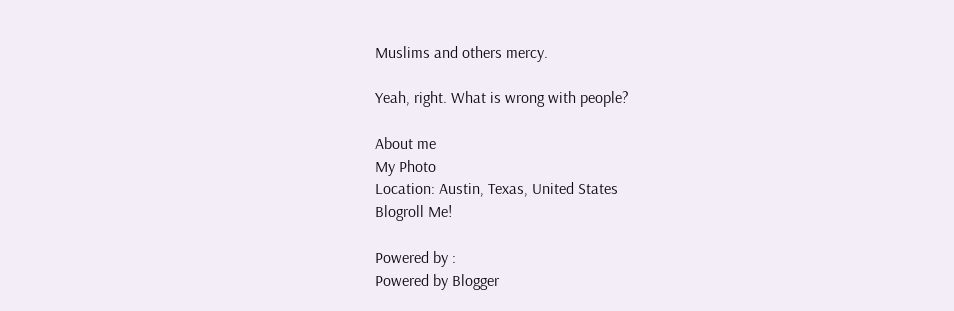Muslims and others mercy.

Yeah, right. What is wrong with people?

About me
My Photo
Location: Austin, Texas, United States
Blogroll Me!

Powered by :
Powered by Blogger